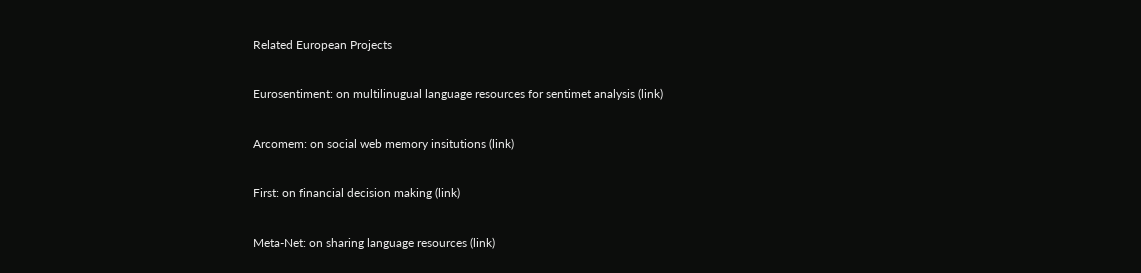Related European Projects

Eurosentiment: on multilinugual language resources for sentimet analysis (link)

Arcomem: on social web memory insitutions (link)

First: on financial decision making (link)

Meta-Net: on sharing language resources (link)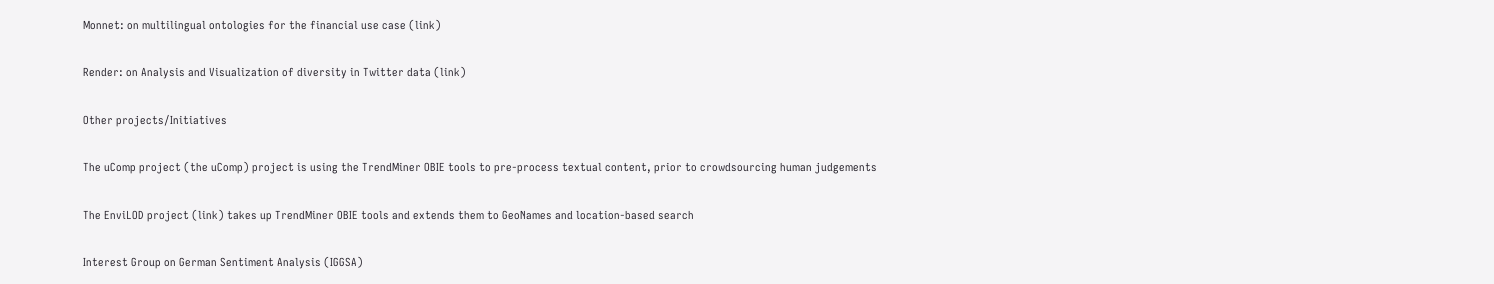Monnet: on multilingual ontologies for the financial use case (link)

Render: on Analysis and Visualization of diversity in Twitter data (link)

Other projects/Initiatives

The uComp project (the uComp) project is using the TrendMiner OBIE tools to pre-process textual content, prior to crowdsourcing human judgements

The EnviLOD project (link) takes up TrendMiner OBIE tools and extends them to GeoNames and location-based search

Interest Group on German Sentiment Analysis (IGGSA)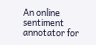An online sentiment annotator for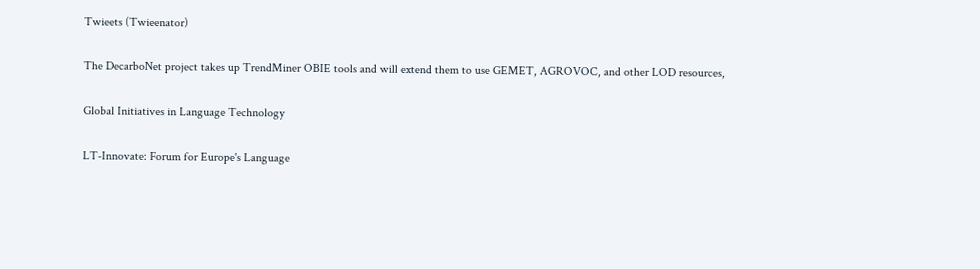Twieets (Twieenator)

The DecarboNet project takes up TrendMiner OBIE tools and will extend them to use GEMET, AGROVOC, and other LOD resources,

Global Initiatives in Language Technology

LT-Innovate: Forum for Europe's Language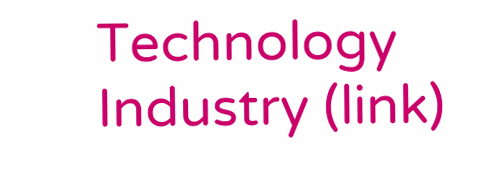Technology Industry (link)